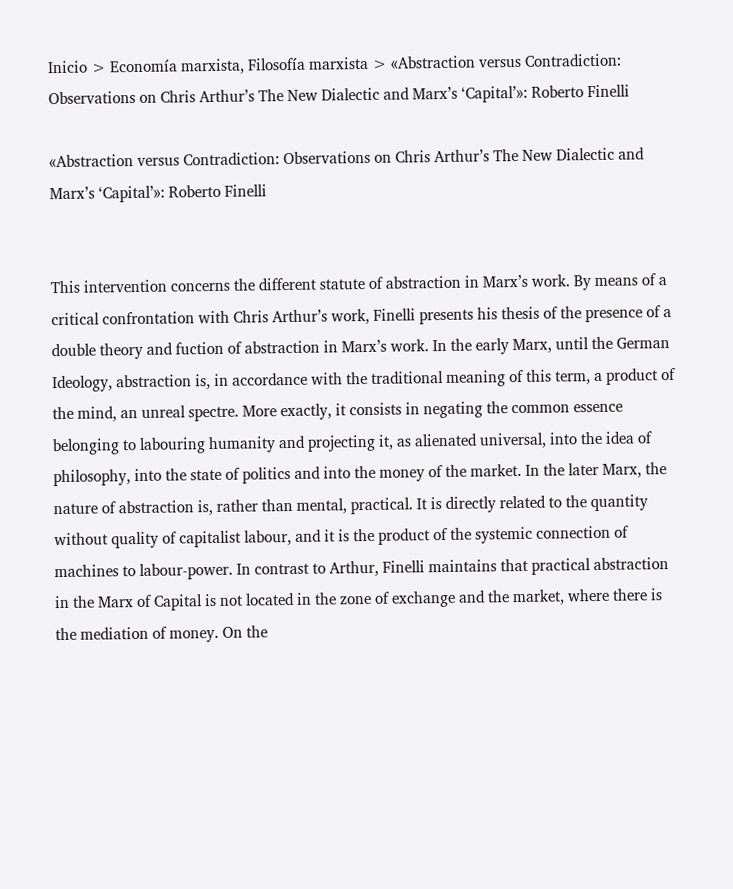Inicio > Economía marxista, Filosofía marxista > «Abstraction versus Contradiction: Observations on Chris Arthur’s The New Dialectic and Marx’s ‘Capital’»: Roberto Finelli

«Abstraction versus Contradiction: Observations on Chris Arthur’s The New Dialectic and Marx’s ‘Capital’»: Roberto Finelli


This intervention concerns the different statute of abstraction in Marx’s work. By means of a critical confrontation with Chris Arthur’s work, Finelli presents his thesis of the presence of a double theory and fuction of abstraction in Marx’s work. In the early Marx, until the German Ideology, abstraction is, in accordance with the traditional meaning of this term, a product of the mind, an unreal spectre. More exactly, it consists in negating the common essence belonging to labouring humanity and projecting it, as alienated universal, into the idea of philosophy, into the state of politics and into the money of the market. In the later Marx, the nature of abstraction is, rather than mental, practical. It is directly related to the quantity without quality of capitalist labour, and it is the product of the systemic connection of machines to labour-power. In contrast to Arthur, Finelli maintains that practical abstraction in the Marx of Capital is not located in the zone of exchange and the market, where there is the mediation of money. On the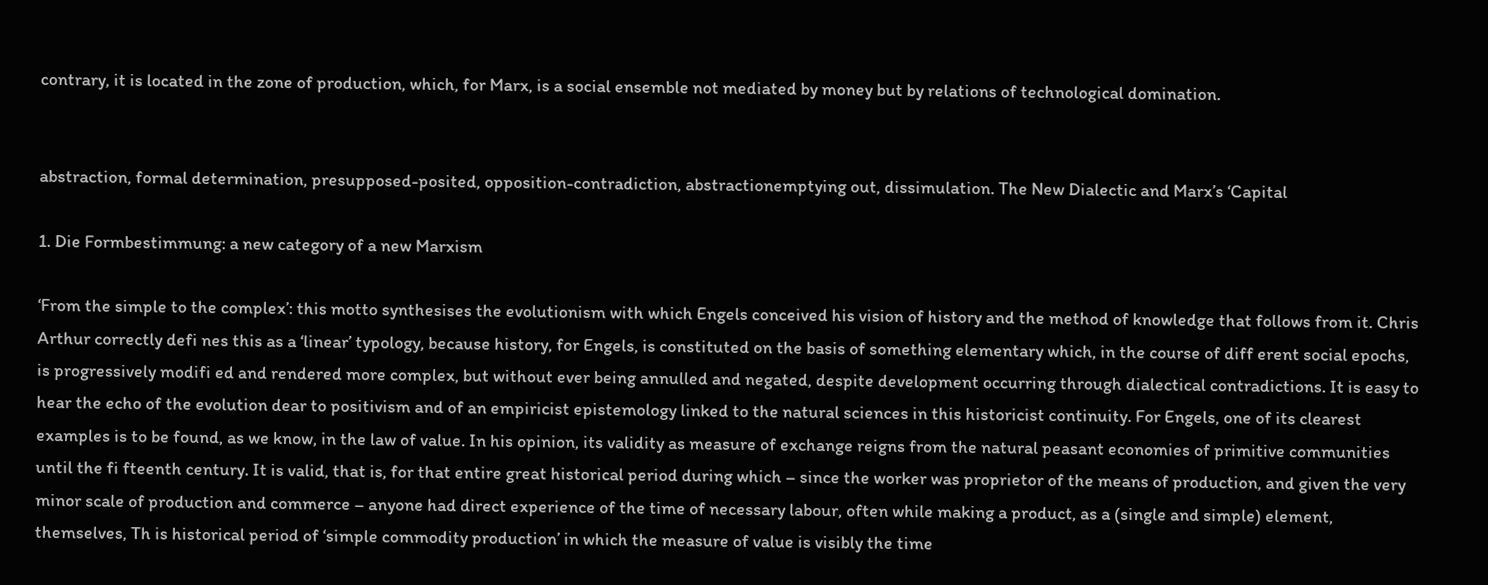contrary, it is located in the zone of production, which, for Marx, is a social ensemble not mediated by money but by relations of technological domination.


abstraction, formal determination, presupposed-posited, opposition-contradiction, abstractionemptying out, dissimulation. The New Dialectic and Marx’s ‘Capital

1. Die Formbestimmung: a new category of a new Marxism

‘From the simple to the complex’: this motto synthesises the evolutionism with which Engels conceived his vision of history and the method of knowledge that follows from it. Chris Arthur correctly defi nes this as a ‘linear’ typology, because history, for Engels, is constituted on the basis of something elementary which, in the course of diff erent social epochs, is progressively modifi ed and rendered more complex, but without ever being annulled and negated, despite development occurring through dialectical contradictions. It is easy to hear the echo of the evolution dear to positivism and of an empiricist epistemology linked to the natural sciences in this historicist continuity. For Engels, one of its clearest examples is to be found, as we know, in the law of value. In his opinion, its validity as measure of exchange reigns from the natural peasant economies of primitive communities until the fi fteenth century. It is valid, that is, for that entire great historical period during which – since the worker was proprietor of the means of production, and given the very minor scale of production and commerce – anyone had direct experience of the time of necessary labour, often while making a product, as a (single and simple) element, themselves, Th is historical period of ‘simple commodity production’ in which the measure of value is visibly the time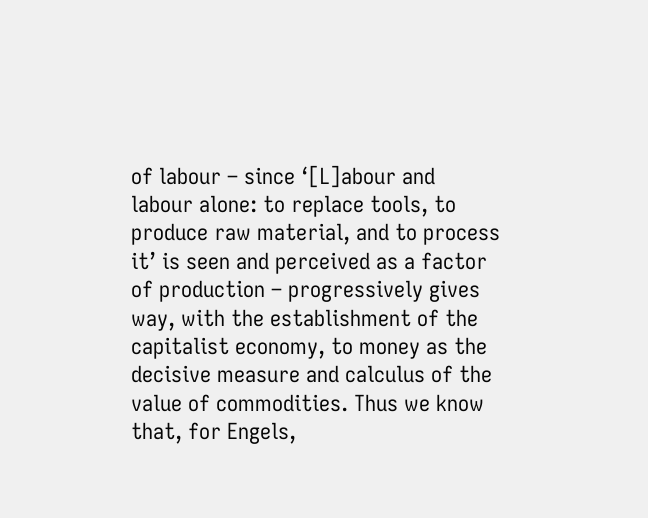of labour – since ‘[L]abour and labour alone: to replace tools, to produce raw material, and to process it’ is seen and perceived as a factor of production – progressively gives way, with the establishment of the capitalist economy, to money as the decisive measure and calculus of the value of commodities. Thus we know that, for Engels,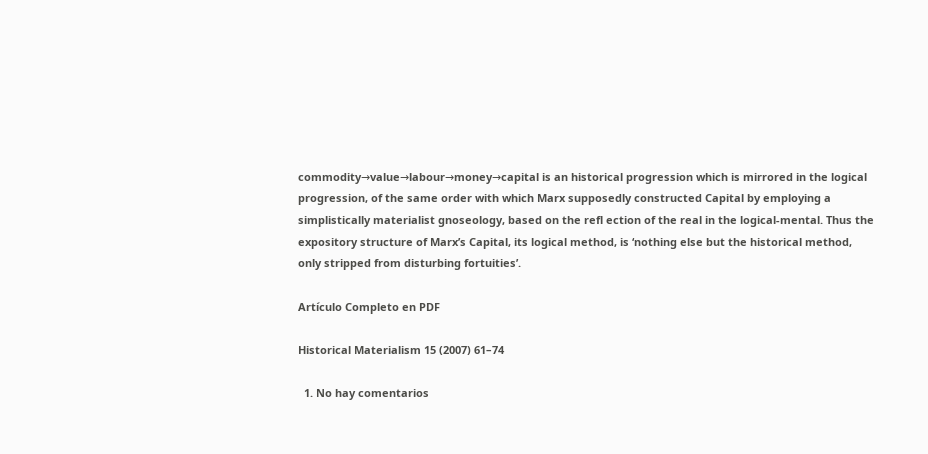commodity→value→labour→money→capital is an historical progression which is mirrored in the logical progression, of the same order with which Marx supposedly constructed Capital by employing a simplistically materialist gnoseology, based on the refl ection of the real in the logical-mental. Thus the expository structure of Marx’s Capital, its logical method, is ‘nothing else but the historical method, only stripped from disturbing fortuities’.

Artículo Completo en PDF

Historical Materialism 15 (2007) 61–74

  1. No hay comentarios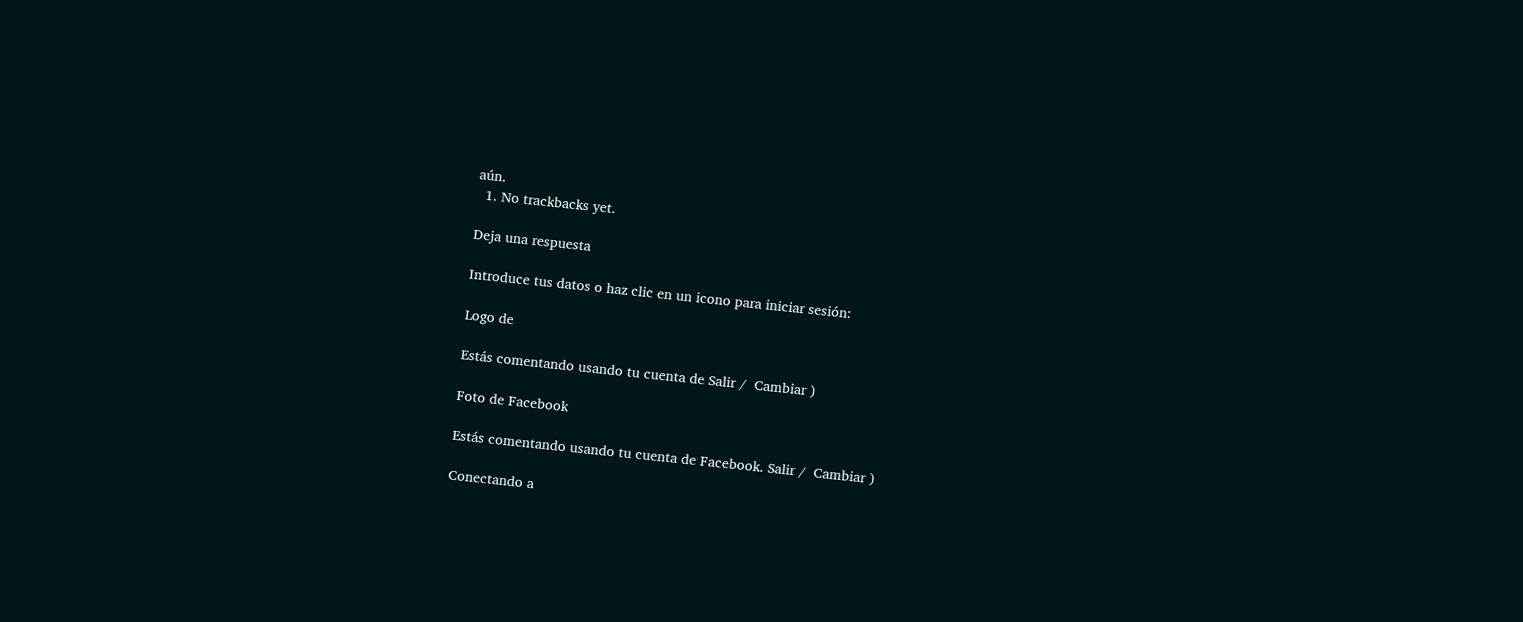aún.
  1. No trackbacks yet.

Deja una respuesta

Introduce tus datos o haz clic en un icono para iniciar sesión:

Logo de

Estás comentando usando tu cuenta de Salir /  Cambiar )

Foto de Facebook

Estás comentando usando tu cuenta de Facebook. Salir /  Cambiar )

Conectando a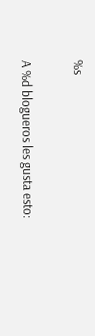%s

A %d blogueros les gusta esto: